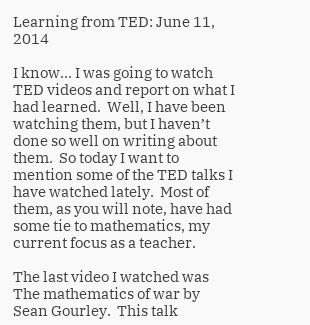Learning from TED: June 11, 2014

I know… I was going to watch TED videos and report on what I had learned.  Well, I have been watching them, but I haven’t done so well on writing about them.  So today I want to mention some of the TED talks I have watched lately.  Most of them, as you will note, have had some tie to mathematics, my current focus as a teacher.

The last video I watched was The mathematics of war by Sean Gourley.  This talk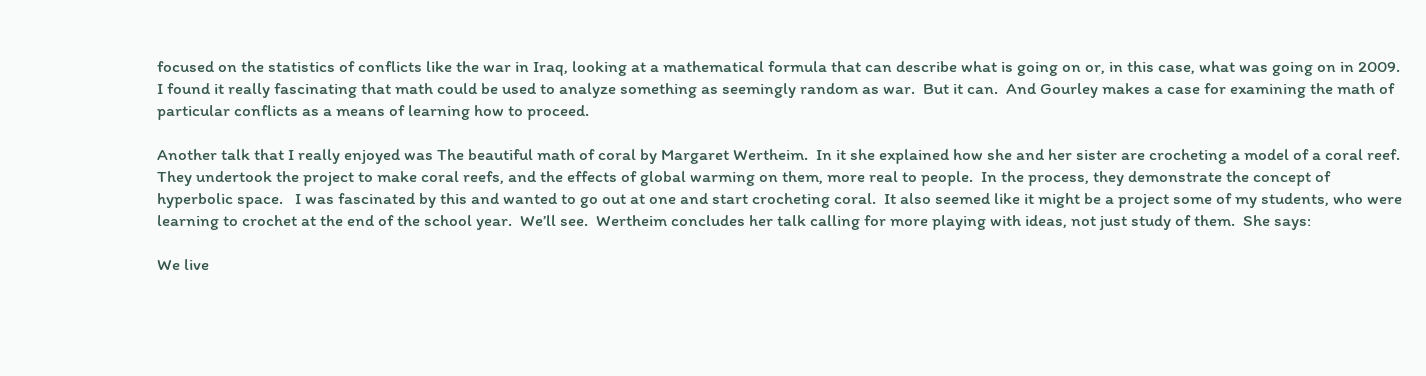focused on the statistics of conflicts like the war in Iraq, looking at a mathematical formula that can describe what is going on or, in this case, what was going on in 2009.  I found it really fascinating that math could be used to analyze something as seemingly random as war.  But it can.  And Gourley makes a case for examining the math of particular conflicts as a means of learning how to proceed.

Another talk that I really enjoyed was The beautiful math of coral by Margaret Wertheim.  In it she explained how she and her sister are crocheting a model of a coral reef.  They undertook the project to make coral reefs, and the effects of global warming on them, more real to people.  In the process, they demonstrate the concept of hyperbolic space.   I was fascinated by this and wanted to go out at one and start crocheting coral.  It also seemed like it might be a project some of my students, who were learning to crochet at the end of the school year.  We’ll see.  Wertheim concludes her talk calling for more playing with ideas, not just study of them.  She says:

We live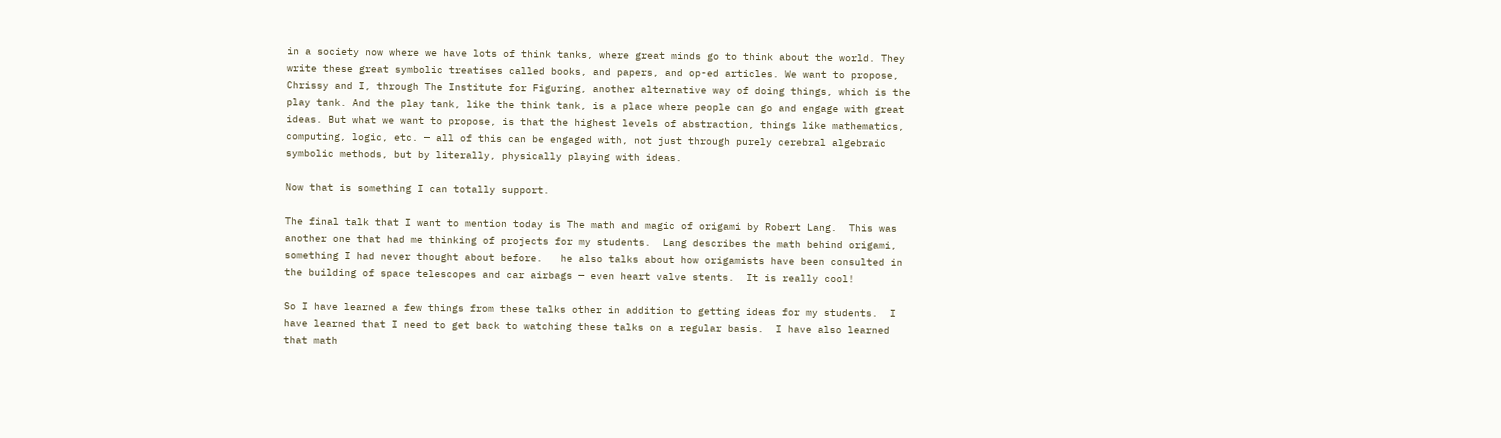in a society now where we have lots of think tanks, where great minds go to think about the world. They write these great symbolic treatises called books, and papers, and op-ed articles. We want to propose, Chrissy and I, through The Institute for Figuring, another alternative way of doing things, which is the play tank. And the play tank, like the think tank, is a place where people can go and engage with great ideas. But what we want to propose, is that the highest levels of abstraction, things like mathematics, computing, logic, etc. — all of this can be engaged with, not just through purely cerebral algebraic symbolic methods, but by literally, physically playing with ideas.

Now that is something I can totally support.

The final talk that I want to mention today is The math and magic of origami by Robert Lang.  This was another one that had me thinking of projects for my students.  Lang describes the math behind origami, something I had never thought about before.   he also talks about how origamists have been consulted in the building of space telescopes and car airbags — even heart valve stents.  It is really cool!

So I have learned a few things from these talks other in addition to getting ideas for my students.  I have learned that I need to get back to watching these talks on a regular basis.  I have also learned that math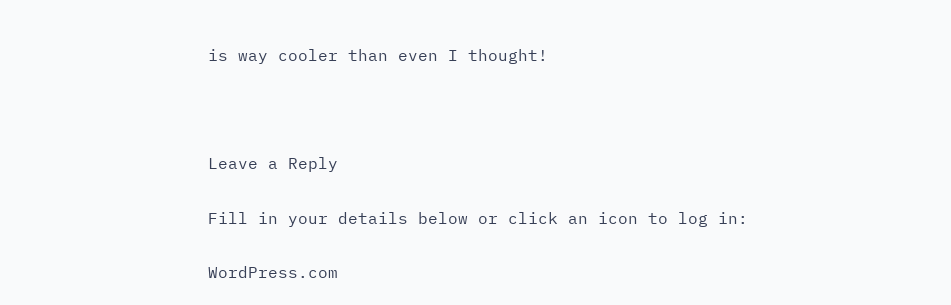is way cooler than even I thought!



Leave a Reply

Fill in your details below or click an icon to log in:

WordPress.com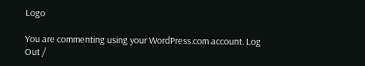Logo

You are commenting using your WordPress.com account. Log Out /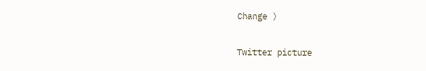Change )

Twitter picture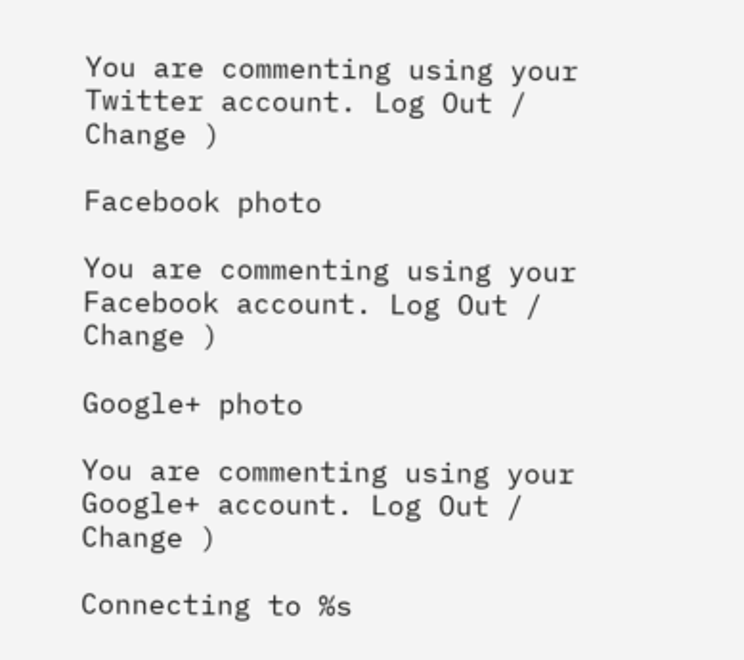You are commenting using your Twitter account. Log Out / Change )

Facebook photo

You are commenting using your Facebook account. Log Out / Change )

Google+ photo

You are commenting using your Google+ account. Log Out / Change )

Connecting to %s